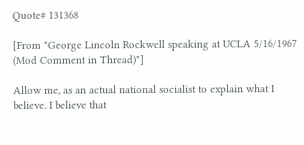Quote# 131368

[From "George Lincoln Rockwell speaking at UCLA 5/16/1967 (Mod Comment in Thread)"]

Allow me, as an actual national socialist to explain what I believe. I believe that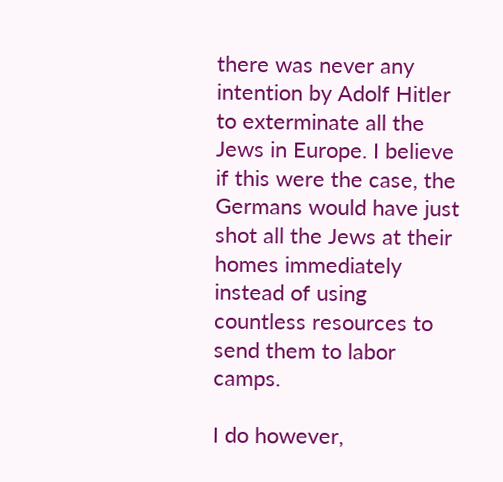there was never any intention by Adolf Hitler to exterminate all the Jews in Europe. I believe if this were the case, the Germans would have just shot all the Jews at their homes immediately instead of using countless resources to send them to labor camps.

I do however,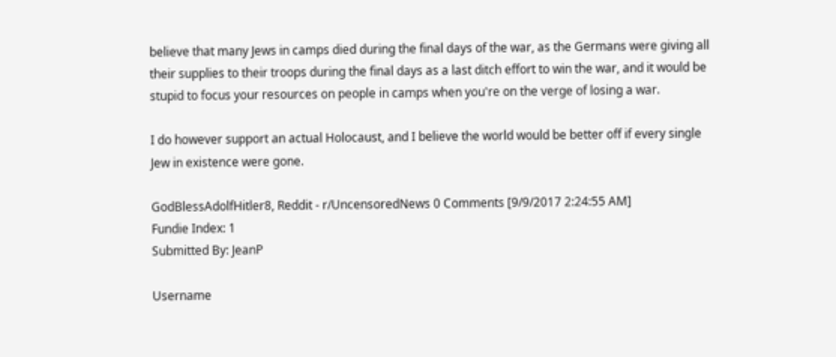believe that many Jews in camps died during the final days of the war, as the Germans were giving all their supplies to their troops during the final days as a last ditch effort to win the war, and it would be stupid to focus your resources on people in camps when you're on the verge of losing a war.

I do however support an actual Holocaust, and I believe the world would be better off if every single Jew in existence were gone.

GodBlessAdolfHitler8, Reddit - r/UncensoredNews 0 Comments [9/9/2017 2:24:55 AM]
Fundie Index: 1
Submitted By: JeanP

Username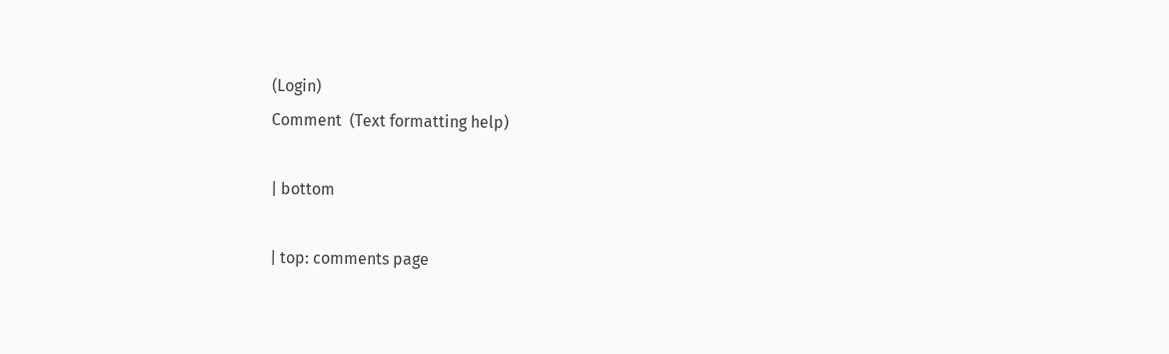(Login)
Comment  (Text formatting help)

| bottom

| top: comments page